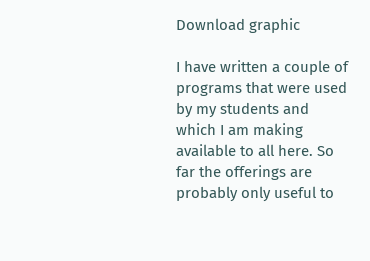Download graphic

I have written a couple of programs that were used by my students and which I am making available to all here. So far the offerings are probably only useful to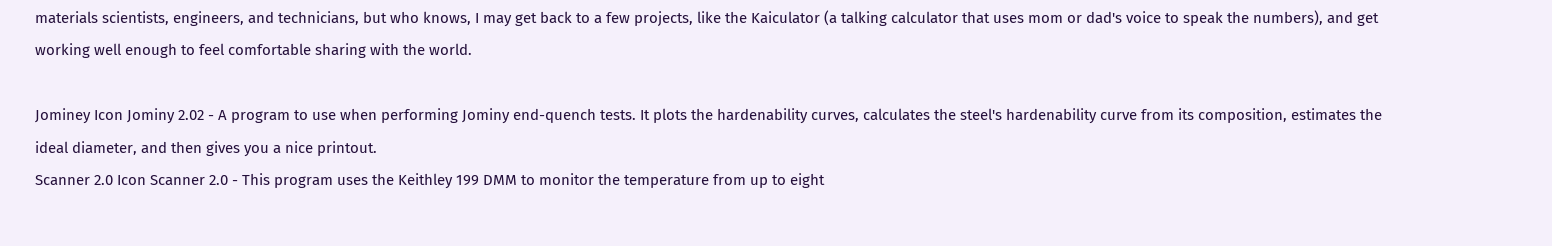materials scientists, engineers, and technicians, but who knows, I may get back to a few projects, like the Kaiculator (a talking calculator that uses mom or dad's voice to speak the numbers), and get working well enough to feel comfortable sharing with the world.

Jominey Icon Jominy 2.02 - A program to use when performing Jominy end-quench tests. It plots the hardenability curves, calculates the steel's hardenability curve from its composition, estimates the ideal diameter, and then gives you a nice printout.
Scanner 2.0 Icon Scanner 2.0 - This program uses the Keithley 199 DMM to monitor the temperature from up to eight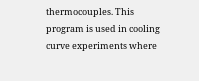thermocouples. This program is used in cooling curve experiments where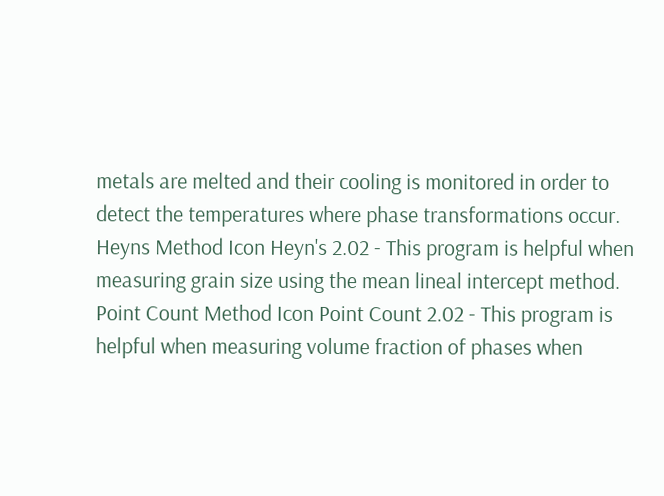metals are melted and their cooling is monitored in order to detect the temperatures where phase transformations occur.
Heyns Method Icon Heyn's 2.02 - This program is helpful when measuring grain size using the mean lineal intercept method.
Point Count Method Icon Point Count 2.02 - This program is helpful when measuring volume fraction of phases when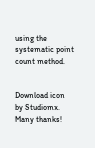using the systematic point count method.


Download icon by Studiomx. Many thanks!